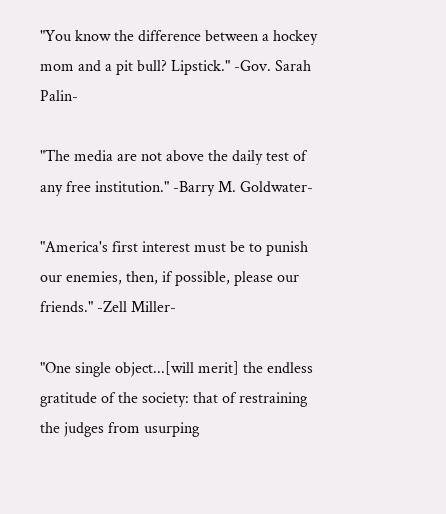"You know the difference between a hockey mom and a pit bull? Lipstick." -Gov. Sarah Palin-

"The media are not above the daily test of any free institution." -Barry M. Goldwater-

"America's first interest must be to punish our enemies, then, if possible, please our friends." -Zell Miller-

"One single object...[will merit] the endless gratitude of the society: that of restraining the judges from usurping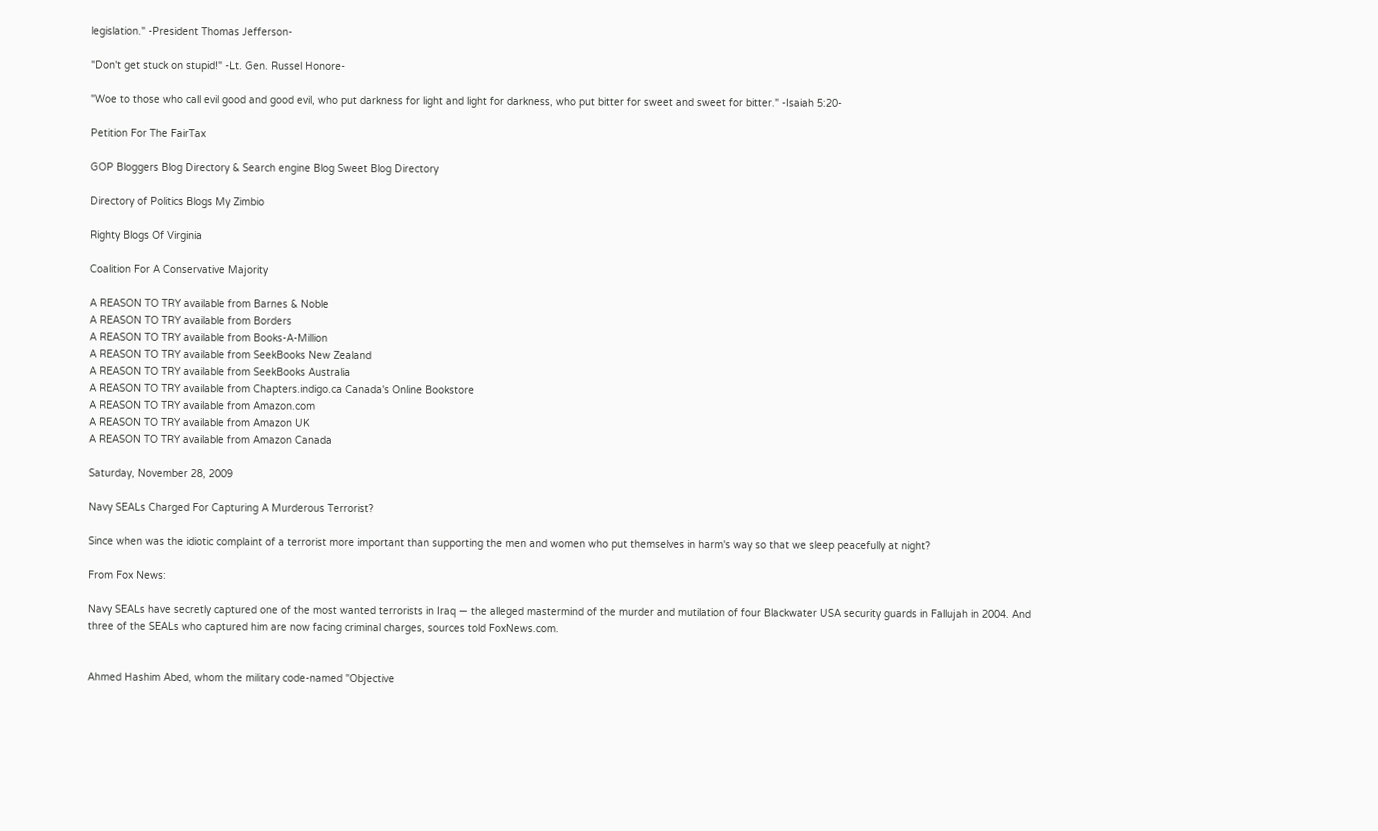legislation." -President Thomas Jefferson-

"Don't get stuck on stupid!" -Lt. Gen. Russel Honore-

"Woe to those who call evil good and good evil, who put darkness for light and light for darkness, who put bitter for sweet and sweet for bitter." -Isaiah 5:20-

Petition For The FairTax

GOP Bloggers Blog Directory & Search engine Blog Sweet Blog Directory

Directory of Politics Blogs My Zimbio

Righty Blogs Of Virginia

Coalition For A Conservative Majority

A REASON TO TRY available from Barnes & Noble
A REASON TO TRY available from Borders
A REASON TO TRY available from Books-A-Million
A REASON TO TRY available from SeekBooks New Zealand
A REASON TO TRY available from SeekBooks Australia
A REASON TO TRY available from Chapters.indigo.ca Canada's Online Bookstore
A REASON TO TRY available from Amazon.com
A REASON TO TRY available from Amazon UK
A REASON TO TRY available from Amazon Canada

Saturday, November 28, 2009

Navy SEALs Charged For Capturing A Murderous Terrorist?

Since when was the idiotic complaint of a terrorist more important than supporting the men and women who put themselves in harm's way so that we sleep peacefully at night?

From Fox News:

Navy SEALs have secretly captured one of the most wanted terrorists in Iraq — the alleged mastermind of the murder and mutilation of four Blackwater USA security guards in Fallujah in 2004. And three of the SEALs who captured him are now facing criminal charges, sources told FoxNews.com.


Ahmed Hashim Abed, whom the military code-named "Objective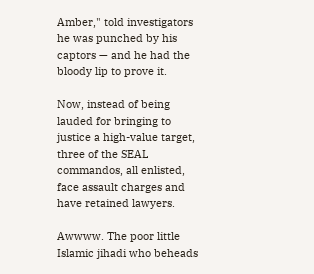Amber," told investigators he was punched by his captors — and he had the bloody lip to prove it.

Now, instead of being lauded for bringing to justice a high-value target, three of the SEAL commandos, all enlisted, face assault charges and have retained lawyers.

Awwww. The poor little Islamic jihadi who beheads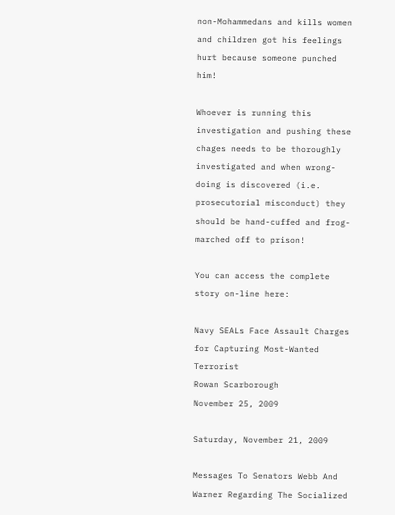non-Mohammedans and kills women and children got his feelings hurt because someone punched him!

Whoever is running this investigation and pushing these chages needs to be thoroughly investigated and when wrong-doing is discovered (i.e. prosecutorial misconduct) they should be hand-cuffed and frog-marched off to prison!

You can access the complete story on-line here:

Navy SEALs Face Assault Charges for Capturing Most-Wanted Terrorist
Rowan Scarborough
November 25, 2009

Saturday, November 21, 2009

Messages To Senators Webb And Warner Regarding The Socialized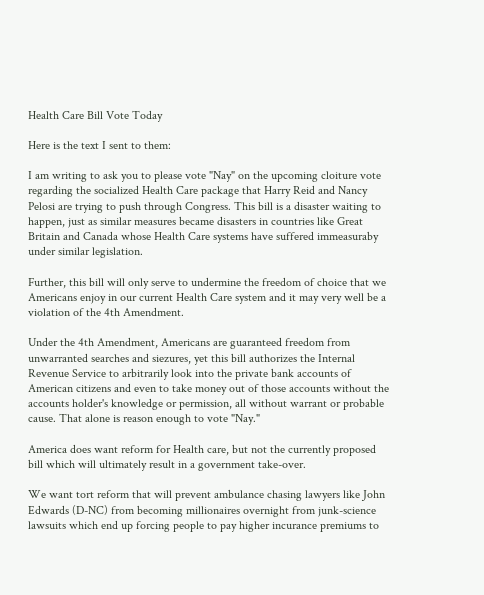Health Care Bill Vote Today

Here is the text I sent to them:

I am writing to ask you to please vote "Nay" on the upcoming cloiture vote regarding the socialized Health Care package that Harry Reid and Nancy Pelosi are trying to push through Congress. This bill is a disaster waiting to happen, just as similar measures became disasters in countries like Great Britain and Canada whose Health Care systems have suffered immeasuraby under similar legislation.

Further, this bill will only serve to undermine the freedom of choice that we Americans enjoy in our current Health Care system and it may very well be a violation of the 4th Amendment.

Under the 4th Amendment, Americans are guaranteed freedom from unwarranted searches and siezures, yet this bill authorizes the Internal Revenue Service to arbitrarily look into the private bank accounts of American citizens and even to take money out of those accounts without the accounts holder's knowledge or permission, all without warrant or probable cause. That alone is reason enough to vote "Nay."

America does want reform for Health care, but not the currently proposed bill which will ultimately result in a government take-over.

We want tort reform that will prevent ambulance chasing lawyers like John Edwards (D-NC) from becoming millionaires overnight from junk-science lawsuits which end up forcing people to pay higher incurance premiums to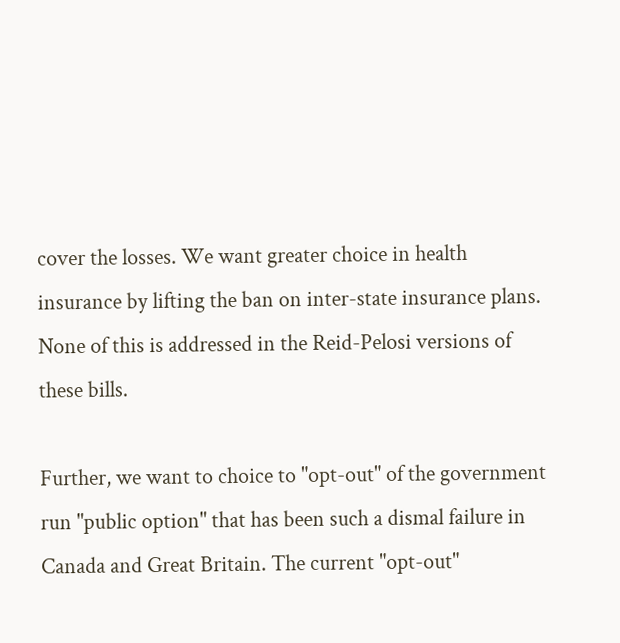cover the losses. We want greater choice in health insurance by lifting the ban on inter-state insurance plans. None of this is addressed in the Reid-Pelosi versions of these bills.

Further, we want to choice to "opt-out" of the government run "public option" that has been such a dismal failure in Canada and Great Britain. The current "opt-out"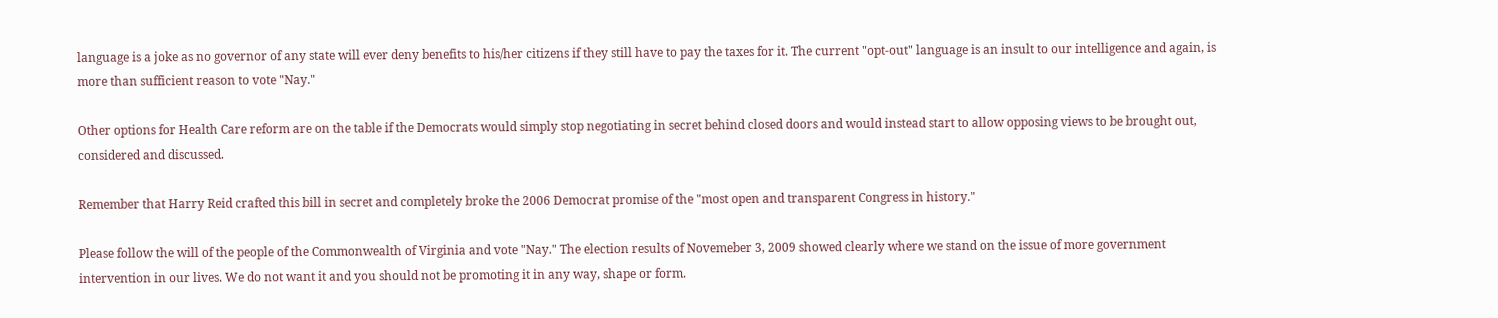language is a joke as no governor of any state will ever deny benefits to his/her citizens if they still have to pay the taxes for it. The current "opt-out" language is an insult to our intelligence and again, is more than sufficient reason to vote "Nay."

Other options for Health Care reform are on the table if the Democrats would simply stop negotiating in secret behind closed doors and would instead start to allow opposing views to be brought out, considered and discussed.

Remember that Harry Reid crafted this bill in secret and completely broke the 2006 Democrat promise of the "most open and transparent Congress in history."

Please follow the will of the people of the Commonwealth of Virginia and vote "Nay." The election results of Novemeber 3, 2009 showed clearly where we stand on the issue of more government intervention in our lives. We do not want it and you should not be promoting it in any way, shape or form.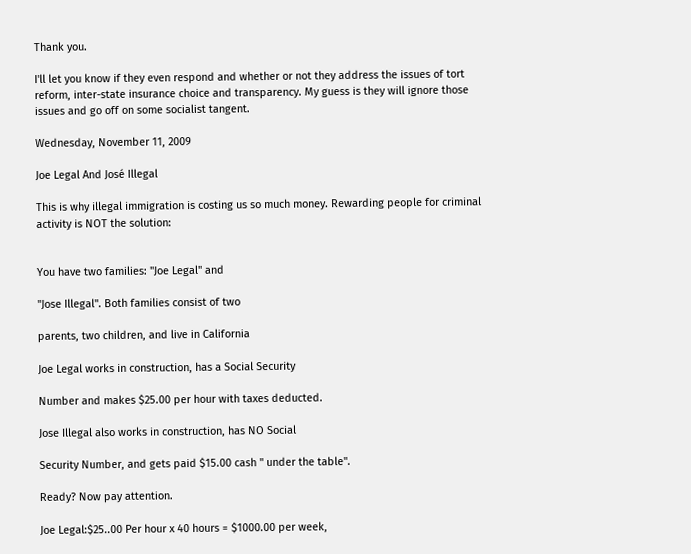Thank you.

I'll let you know if they even respond and whether or not they address the issues of tort reform, inter-state insurance choice and transparency. My guess is they will ignore those issues and go off on some socialist tangent.

Wednesday, November 11, 2009

Joe Legal And José Illegal

This is why illegal immigration is costing us so much money. Rewarding people for criminal activity is NOT the solution:


You have two families: "Joe Legal" and

"Jose Illegal". Both families consist of two

parents, two children, and live in California

Joe Legal works in construction, has a Social Security

Number and makes $25.00 per hour with taxes deducted.

Jose Illegal also works in construction, has NO Social

Security Number, and gets paid $15.00 cash " under the table".

Ready? Now pay attention.

Joe Legal:$25..00 Per hour x 40 hours = $1000.00 per week,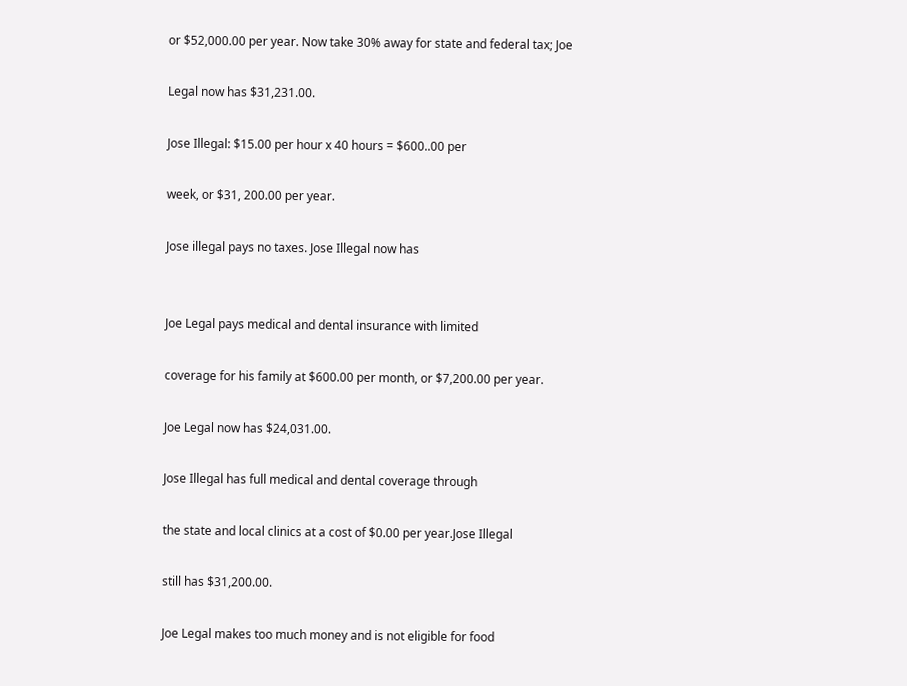or $52,000.00 per year. Now take 30% away for state and federal tax; Joe

Legal now has $31,231.00.

Jose Illegal: $15.00 per hour x 40 hours = $600..00 per

week, or $31, 200.00 per year.

Jose illegal pays no taxes. Jose Illegal now has


Joe Legal pays medical and dental insurance with limited

coverage for his family at $600.00 per month, or $7,200.00 per year.

Joe Legal now has $24,031.00.

Jose Illegal has full medical and dental coverage through

the state and local clinics at a cost of $0.00 per year.Jose Illegal

still has $31,200.00.

Joe Legal makes too much money and is not eligible for food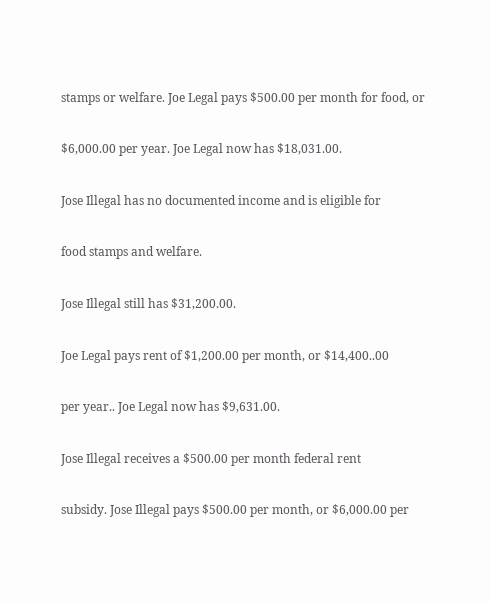stamps or welfare. Joe Legal pays $500.00 per month for food, or

$6,000.00 per year. Joe Legal now has $18,031.00.

Jose Illegal has no documented income and is eligible for

food stamps and welfare.

Jose Illegal still has $31,200.00.

Joe Legal pays rent of $1,200.00 per month, or $14,400..00

per year.. Joe Legal now has $9,631.00.

Jose Illegal receives a $500.00 per month federal rent

subsidy. Jose Illegal pays $500.00 per month, or $6,000.00 per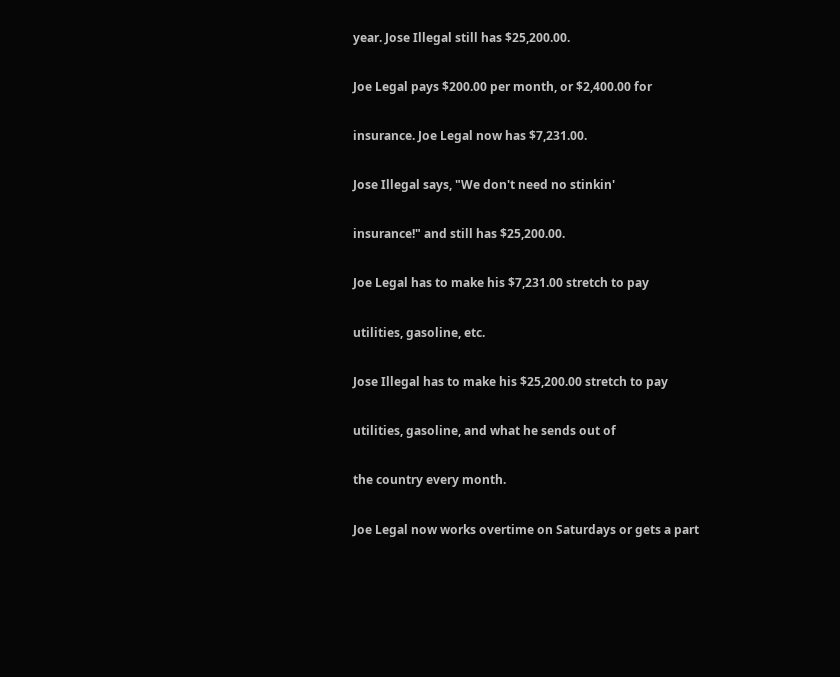year. Jose Illegal still has $25,200.00.

Joe Legal pays $200.00 per month, or $2,400.00 for

insurance. Joe Legal now has $7,231.00.

Jose Illegal says, "We don't need no stinkin'

insurance!" and still has $25,200.00.

Joe Legal has to make his $7,231.00 stretch to pay

utilities, gasoline, etc.

Jose Illegal has to make his $25,200.00 stretch to pay

utilities, gasoline, and what he sends out of

the country every month.

Joe Legal now works overtime on Saturdays or gets a part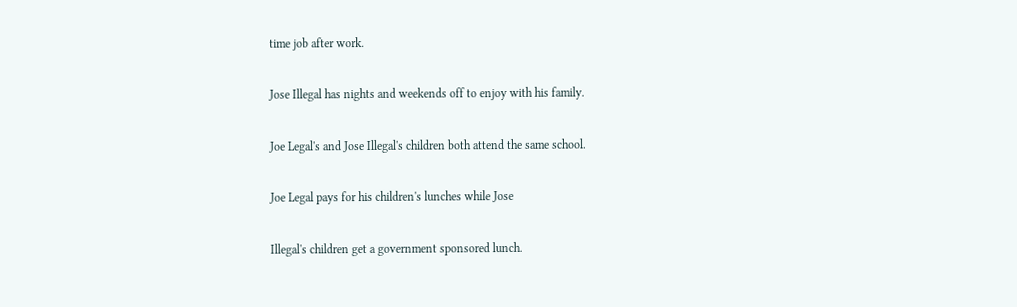time job after work.

Jose Illegal has nights and weekends off to enjoy with his family.

Joe Legal's and Jose Illegal's children both attend the same school.

Joe Legal pays for his children's lunches while Jose

Illegal's children get a government sponsored lunch.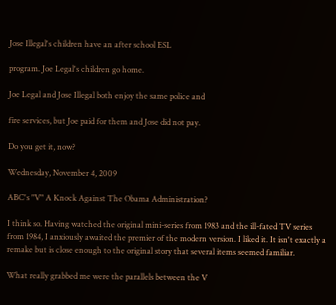Jose Illegal's children have an after school ESL

program. Joe Legal's children go home.

Joe Legal and Jose Illegal both enjoy the same police and

fire services, but Joe paid for them and Jose did not pay.

Do you get it, now?

Wednesday, November 4, 2009

ABC's "V" A Knock Against The Obama Administration?

I think so. Having watched the original mini-series from 1983 and the ill-fated TV series from 1984, I anxiously awaited the premier of the modern version. I liked it. It isn't exactly a remake but is close enough to the original story that several items seemed familiar.

What really grabbed me were the parallels between the V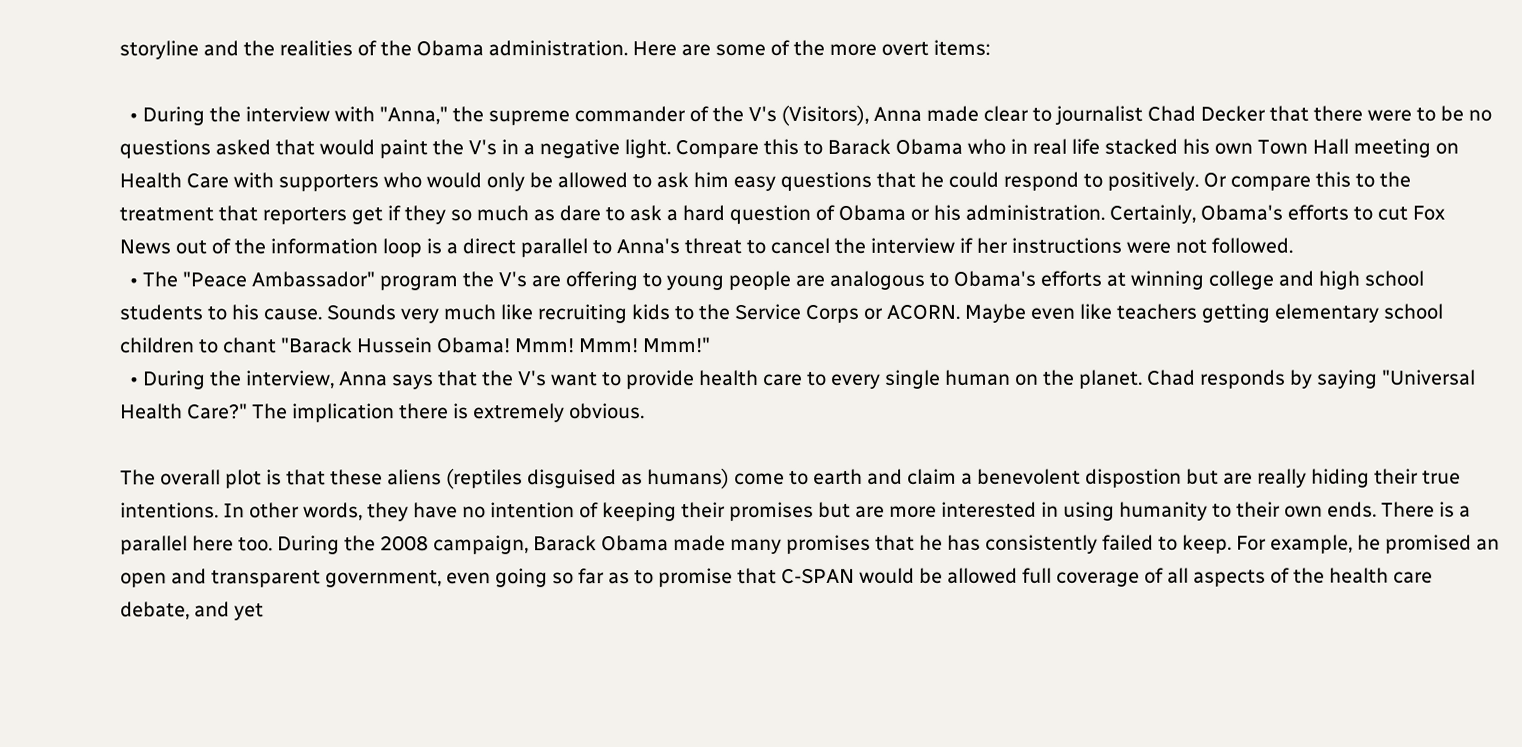storyline and the realities of the Obama administration. Here are some of the more overt items:

  • During the interview with "Anna," the supreme commander of the V's (Visitors), Anna made clear to journalist Chad Decker that there were to be no questions asked that would paint the V's in a negative light. Compare this to Barack Obama who in real life stacked his own Town Hall meeting on Health Care with supporters who would only be allowed to ask him easy questions that he could respond to positively. Or compare this to the treatment that reporters get if they so much as dare to ask a hard question of Obama or his administration. Certainly, Obama's efforts to cut Fox News out of the information loop is a direct parallel to Anna's threat to cancel the interview if her instructions were not followed.
  • The "Peace Ambassador" program the V's are offering to young people are analogous to Obama's efforts at winning college and high school students to his cause. Sounds very much like recruiting kids to the Service Corps or ACORN. Maybe even like teachers getting elementary school children to chant "Barack Hussein Obama! Mmm! Mmm! Mmm!"
  • During the interview, Anna says that the V's want to provide health care to every single human on the planet. Chad responds by saying "Universal Health Care?" The implication there is extremely obvious.

The overall plot is that these aliens (reptiles disguised as humans) come to earth and claim a benevolent dispostion but are really hiding their true intentions. In other words, they have no intention of keeping their promises but are more interested in using humanity to their own ends. There is a parallel here too. During the 2008 campaign, Barack Obama made many promises that he has consistently failed to keep. For example, he promised an open and transparent government, even going so far as to promise that C-SPAN would be allowed full coverage of all aspects of the health care debate, and yet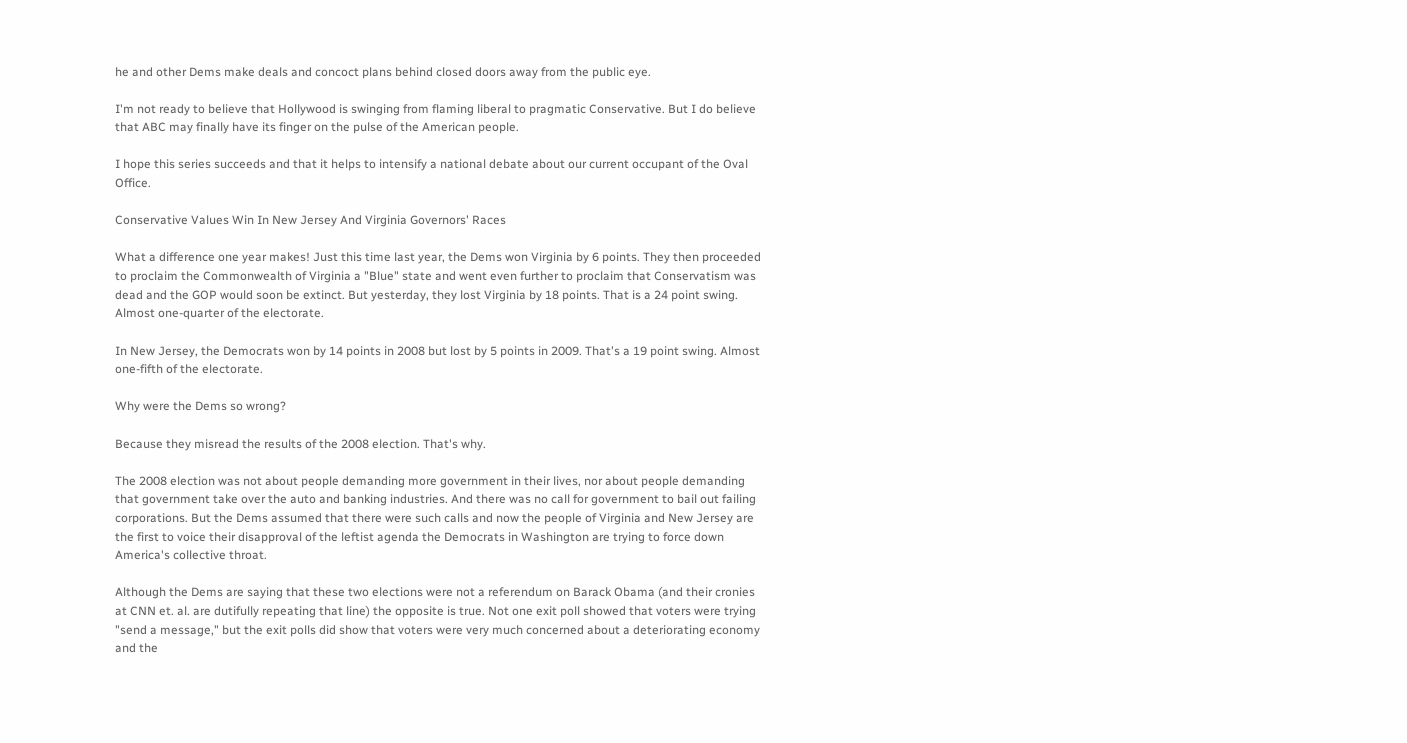he and other Dems make deals and concoct plans behind closed doors away from the public eye.

I'm not ready to believe that Hollywood is swinging from flaming liberal to pragmatic Conservative. But I do believe that ABC may finally have its finger on the pulse of the American people.

I hope this series succeeds and that it helps to intensify a national debate about our current occupant of the Oval Office.

Conservative Values Win In New Jersey And Virginia Governors' Races

What a difference one year makes! Just this time last year, the Dems won Virginia by 6 points. They then proceeded to proclaim the Commonwealth of Virginia a "Blue" state and went even further to proclaim that Conservatism was dead and the GOP would soon be extinct. But yesterday, they lost Virginia by 18 points. That is a 24 point swing. Almost one-quarter of the electorate.

In New Jersey, the Democrats won by 14 points in 2008 but lost by 5 points in 2009. That's a 19 point swing. Almost one-fifth of the electorate.

Why were the Dems so wrong?

Because they misread the results of the 2008 election. That's why.

The 2008 election was not about people demanding more government in their lives, nor about people demanding that government take over the auto and banking industries. And there was no call for government to bail out failing corporations. But the Dems assumed that there were such calls and now the people of Virginia and New Jersey are the first to voice their disapproval of the leftist agenda the Democrats in Washington are trying to force down America's collective throat.

Although the Dems are saying that these two elections were not a referendum on Barack Obama (and their cronies at CNN et. al. are dutifully repeating that line) the opposite is true. Not one exit poll showed that voters were trying "send a message," but the exit polls did show that voters were very much concerned about a deteriorating economy and the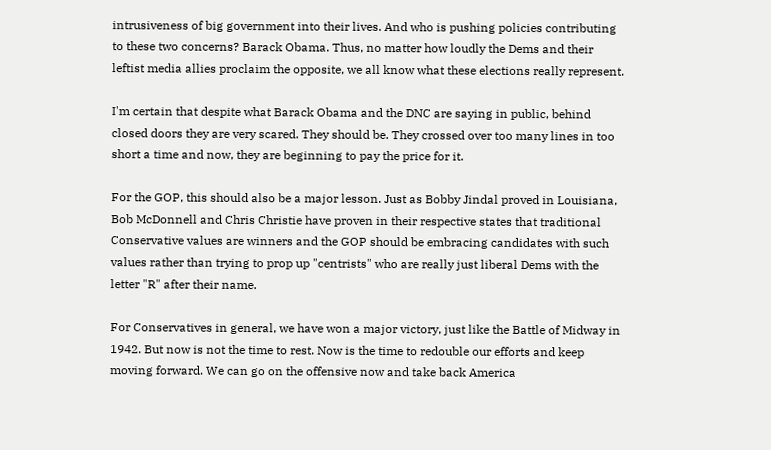intrusiveness of big government into their lives. And who is pushing policies contributing to these two concerns? Barack Obama. Thus, no matter how loudly the Dems and their leftist media allies proclaim the opposite, we all know what these elections really represent.

I'm certain that despite what Barack Obama and the DNC are saying in public, behind closed doors they are very scared. They should be. They crossed over too many lines in too short a time and now, they are beginning to pay the price for it.

For the GOP, this should also be a major lesson. Just as Bobby Jindal proved in Louisiana, Bob McDonnell and Chris Christie have proven in their respective states that traditional Conservative values are winners and the GOP should be embracing candidates with such values rather than trying to prop up "centrists" who are really just liberal Dems with the letter "R" after their name.

For Conservatives in general, we have won a major victory, just like the Battle of Midway in 1942. But now is not the time to rest. Now is the time to redouble our efforts and keep moving forward. We can go on the offensive now and take back America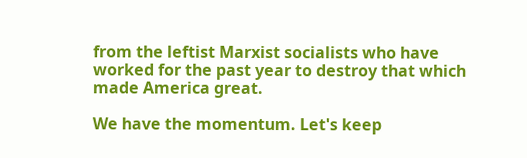from the leftist Marxist socialists who have worked for the past year to destroy that which made America great.

We have the momentum. Let's keep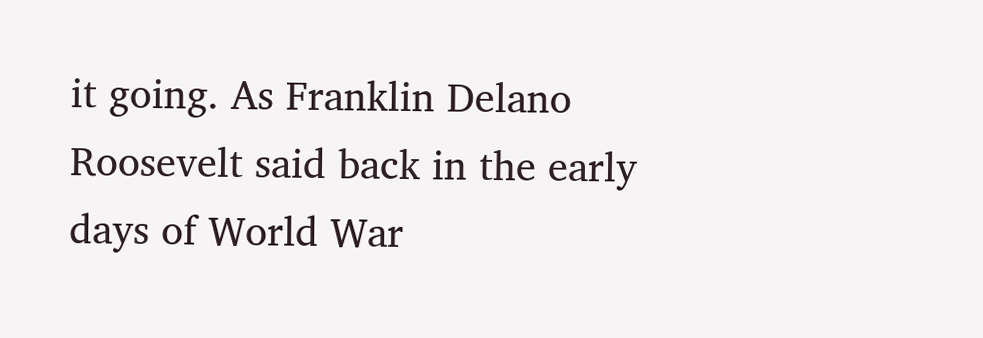it going. As Franklin Delano Roosevelt said back in the early days of World War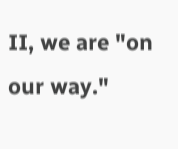II, we are "on our way."